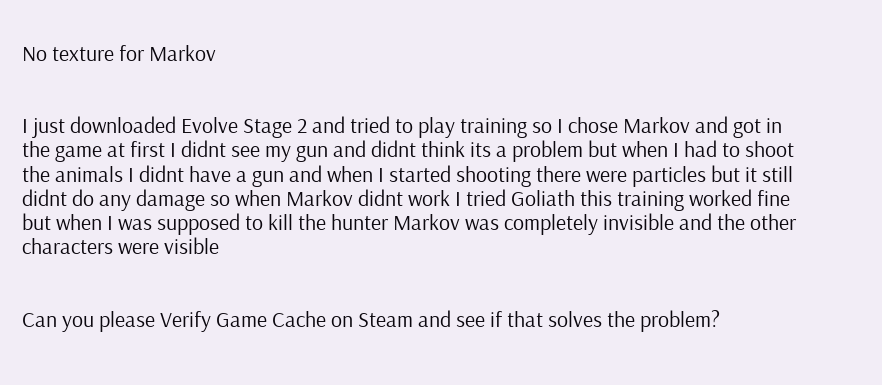No texture for Markov


I just downloaded Evolve Stage 2 and tried to play training so I chose Markov and got in the game at first I didnt see my gun and didnt think its a problem but when I had to shoot the animals I didnt have a gun and when I started shooting there were particles but it still didnt do any damage so when Markov didnt work I tried Goliath this training worked fine but when I was supposed to kill the hunter Markov was completely invisible and the other characters were visible


Can you please Verify Game Cache on Steam and see if that solves the problem?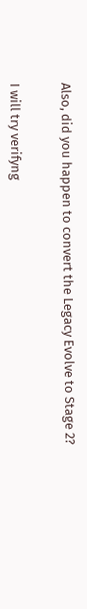Also, did you happen to convert the Legacy Evolve to Stage 2?


I will try verifyng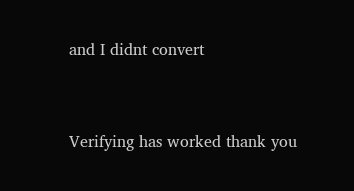and I didnt convert


Verifying has worked thank you